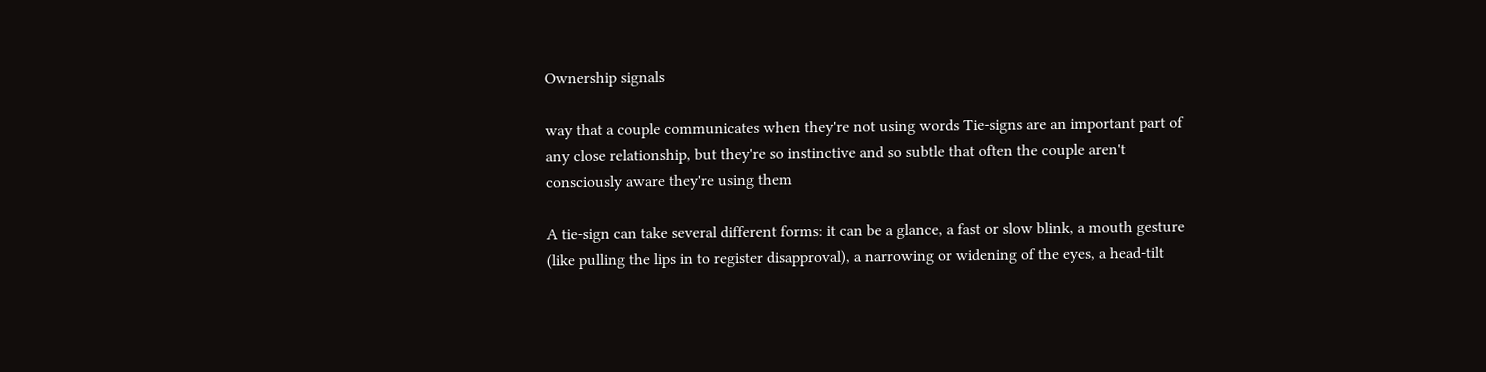Ownership signals

way that a couple communicates when they're not using words Tie-signs are an important part of any close relationship, but they're so instinctive and so subtle that often the couple aren't consciously aware they're using them

A tie-sign can take several different forms: it can be a glance, a fast or slow blink, a mouth gesture (like pulling the lips in to register disapproval), a narrowing or widening of the eyes, a head-tilt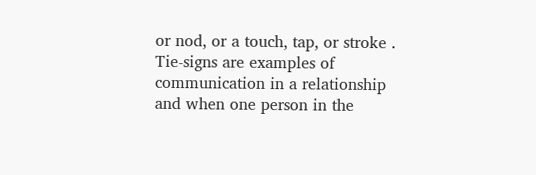or nod, or a touch, tap, or stroke . Tie-signs are examples of communication in a relationship and when one person in the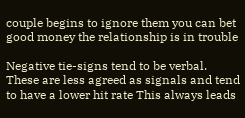couple begins to ignore them you can bet good money the relationship is in trouble

Negative tie-signs tend to be verbal. These are less agreed as signals and tend to have a lower hit rate This always leads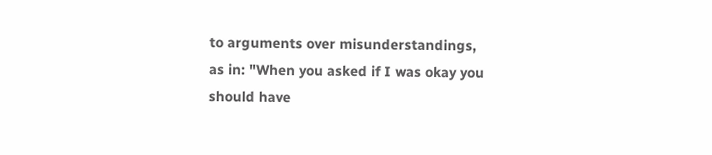to arguments over misunderstandings, as in: "When you asked if I was okay you should have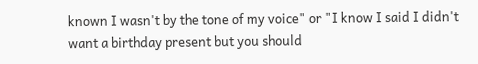known I wasn't by the tone of my voice" or "I know I said I didn't want a birthday present but you should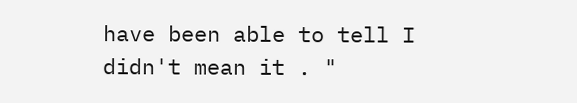have been able to tell I didn't mean it . "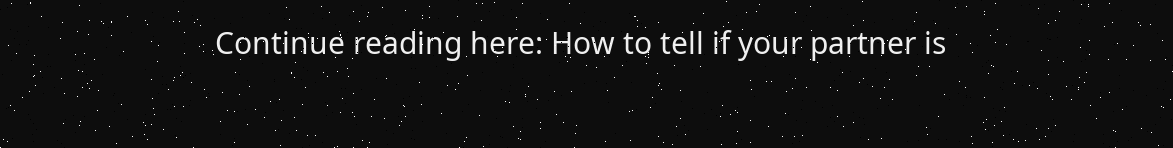Continue reading here: How to tell if your partner is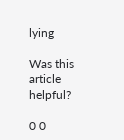lying

Was this article helpful?

0 0